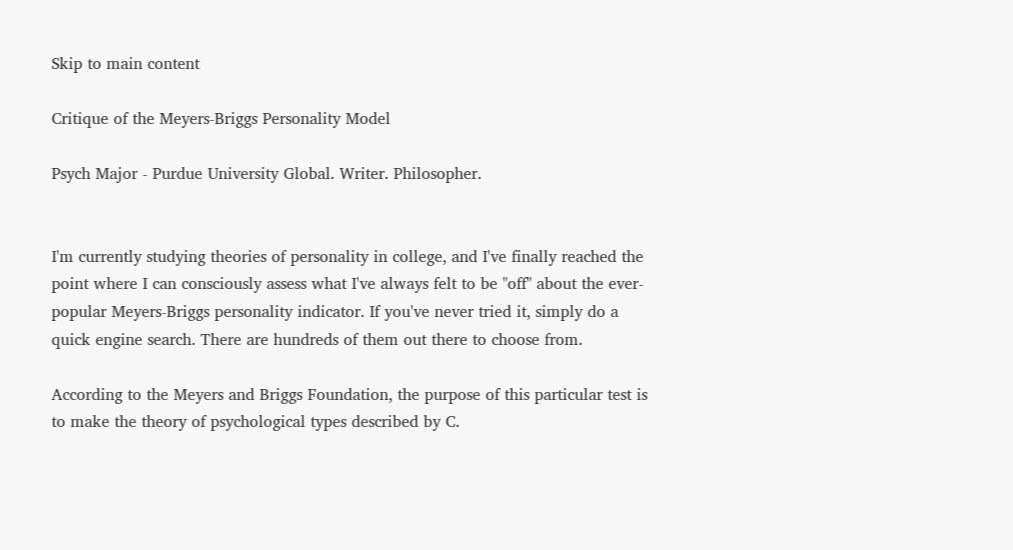Skip to main content

Critique of the Meyers-Briggs Personality Model

Psych Major - Purdue University Global. Writer. Philosopher.


I'm currently studying theories of personality in college, and I've finally reached the point where I can consciously assess what I've always felt to be "off" about the ever-popular Meyers-Briggs personality indicator. If you've never tried it, simply do a quick engine search. There are hundreds of them out there to choose from.

According to the Meyers and Briggs Foundation, the purpose of this particular test is to make the theory of psychological types described by C.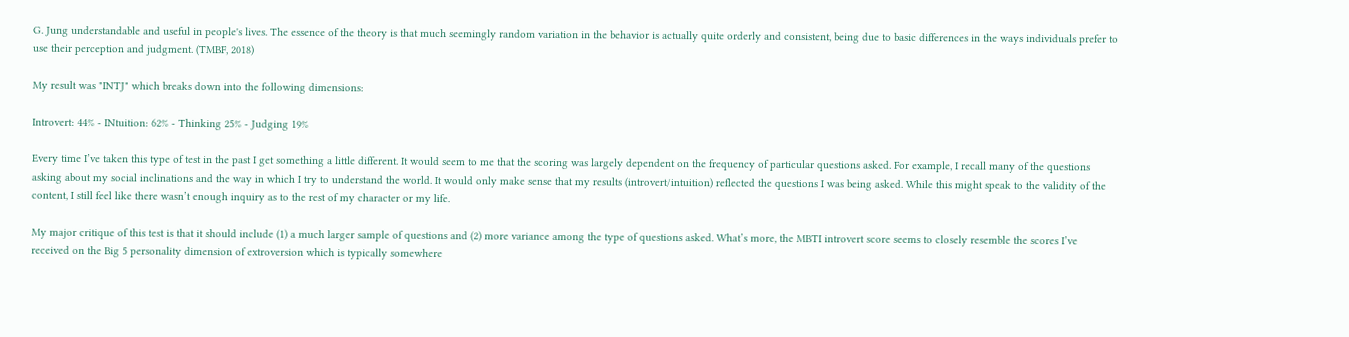G. Jung understandable and useful in people's lives. The essence of the theory is that much seemingly random variation in the behavior is actually quite orderly and consistent, being due to basic differences in the ways individuals prefer to use their perception and judgment. (TMBF, 2018)

My result was "INTJ" which breaks down into the following dimensions:

Introvert: 44% - INtuition: 62% - Thinking 25% - Judging 19%

Every time I’ve taken this type of test in the past I get something a little different. It would seem to me that the scoring was largely dependent on the frequency of particular questions asked. For example, I recall many of the questions asking about my social inclinations and the way in which I try to understand the world. It would only make sense that my results (introvert/intuition) reflected the questions I was being asked. While this might speak to the validity of the content, I still feel like there wasn’t enough inquiry as to the rest of my character or my life.

My major critique of this test is that it should include (1) a much larger sample of questions and (2) more variance among the type of questions asked. What’s more, the MBTI introvert score seems to closely resemble the scores I’ve received on the Big 5 personality dimension of extroversion which is typically somewhere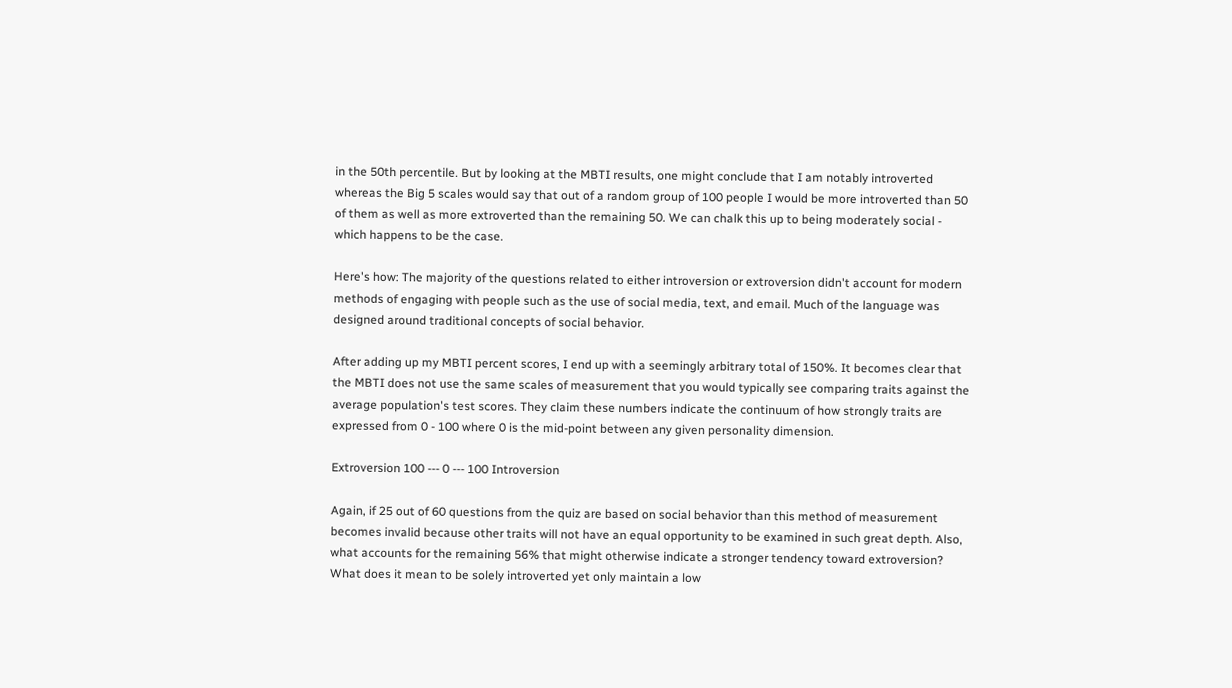in the 50th percentile. But by looking at the MBTI results, one might conclude that I am notably introverted whereas the Big 5 scales would say that out of a random group of 100 people I would be more introverted than 50 of them as well as more extroverted than the remaining 50. We can chalk this up to being moderately social - which happens to be the case.

Here's how: The majority of the questions related to either introversion or extroversion didn't account for modern methods of engaging with people such as the use of social media, text, and email. Much of the language was designed around traditional concepts of social behavior.

After adding up my MBTI percent scores, I end up with a seemingly arbitrary total of 150%. It becomes clear that the MBTI does not use the same scales of measurement that you would typically see comparing traits against the average population's test scores. They claim these numbers indicate the continuum of how strongly traits are expressed from 0 - 100 where 0 is the mid-point between any given personality dimension.

Extroversion 100 --- 0 --- 100 Introversion

Again, if 25 out of 60 questions from the quiz are based on social behavior than this method of measurement becomes invalid because other traits will not have an equal opportunity to be examined in such great depth. Also, what accounts for the remaining 56% that might otherwise indicate a stronger tendency toward extroversion? What does it mean to be solely introverted yet only maintain a low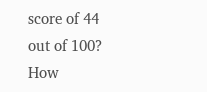score of 44 out of 100? How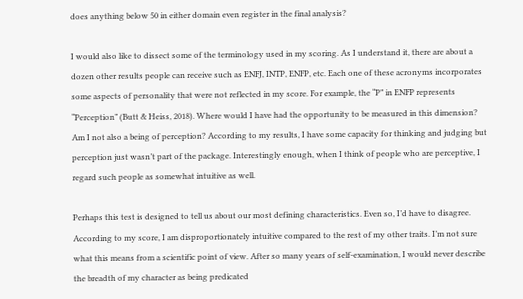does anything below 50 in either domain even register in the final analysis?

I would also like to dissect some of the terminology used in my scoring. As I understand it, there are about a dozen other results people can receive such as ENFJ, INTP, ENFP, etc. Each one of these acronyms incorporates some aspects of personality that were not reflected in my score. For example, the “P” in ENFP represents “Perception” (Butt & Heiss, 2018). Where would I have had the opportunity to be measured in this dimension? Am I not also a being of perception? According to my results, I have some capacity for thinking and judging but perception just wasn’t part of the package. Interestingly enough, when I think of people who are perceptive, I regard such people as somewhat intuitive as well.

Perhaps this test is designed to tell us about our most defining characteristics. Even so, I’d have to disagree. According to my score, I am disproportionately intuitive compared to the rest of my other traits. I’m not sure what this means from a scientific point of view. After so many years of self-examination, I would never describe the breadth of my character as being predicated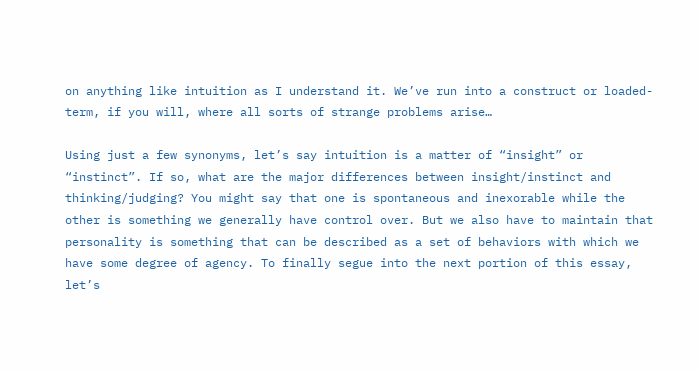on anything like intuition as I understand it. We’ve run into a construct or loaded-term, if you will, where all sorts of strange problems arise…

Using just a few synonyms, let’s say intuition is a matter of “insight” or “instinct”. If so, what are the major differences between insight/instinct and thinking/judging? You might say that one is spontaneous and inexorable while the other is something we generally have control over. But we also have to maintain that personality is something that can be described as a set of behaviors with which we have some degree of agency. To finally segue into the next portion of this essay, let’s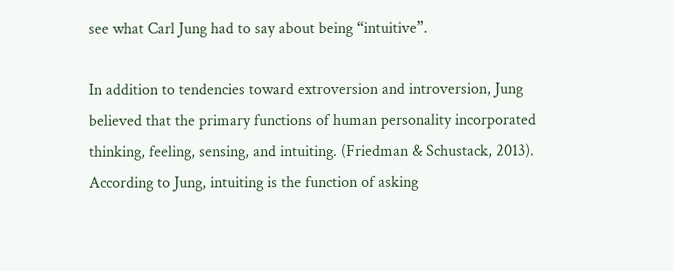see what Carl Jung had to say about being “intuitive”.

In addition to tendencies toward extroversion and introversion, Jung believed that the primary functions of human personality incorporated thinking, feeling, sensing, and intuiting. (Friedman & Schustack, 2013). According to Jung, intuiting is the function of asking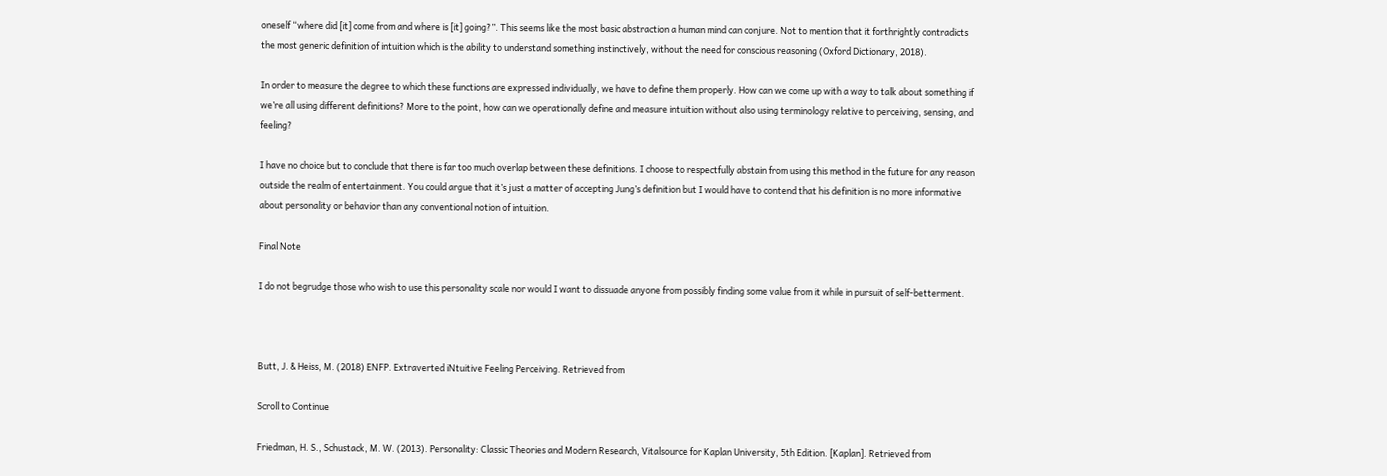oneself “where did [it] come from and where is [it] going?”. This seems like the most basic abstraction a human mind can conjure. Not to mention that it forthrightly contradicts the most generic definition of intuition which is the ability to understand something instinctively, without the need for conscious reasoning (Oxford Dictionary, 2018).

In order to measure the degree to which these functions are expressed individually, we have to define them properly. How can we come up with a way to talk about something if we’re all using different definitions? More to the point, how can we operationally define and measure intuition without also using terminology relative to perceiving, sensing, and feeling?

I have no choice but to conclude that there is far too much overlap between these definitions. I choose to respectfully abstain from using this method in the future for any reason outside the realm of entertainment. You could argue that it’s just a matter of accepting Jung’s definition but I would have to contend that his definition is no more informative about personality or behavior than any conventional notion of intuition.

Final Note

I do not begrudge those who wish to use this personality scale nor would I want to dissuade anyone from possibly finding some value from it while in pursuit of self-betterment.



Butt, J. & Heiss, M. (2018) ENFP. Extraverted iNtuitive Feeling Perceiving. Retrieved from

Scroll to Continue

Friedman, H. S., Schustack, M. W. (2013). Personality: Classic Theories and Modern Research, Vitalsource for Kaplan University, 5th Edition. [Kaplan]. Retrieved from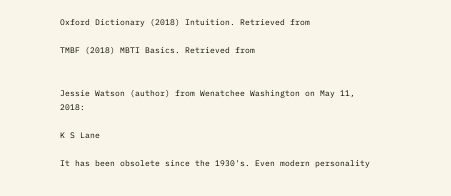Oxford Dictionary (2018) Intuition. Retrieved from

TMBF (2018) MBTI Basics. Retrieved from


Jessie Watson (author) from Wenatchee Washington on May 11, 2018:

K S Lane

It has been obsolete since the 1930's. Even modern personality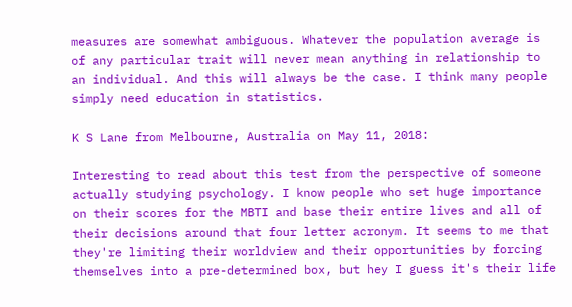measures are somewhat ambiguous. Whatever the population average is of any particular trait will never mean anything in relationship to an individual. And this will always be the case. I think many people simply need education in statistics.

K S Lane from Melbourne, Australia on May 11, 2018:

Interesting to read about this test from the perspective of someone actually studying psychology. I know people who set huge importance on their scores for the MBTI and base their entire lives and all of their decisions around that four letter acronym. It seems to me that they're limiting their worldview and their opportunities by forcing themselves into a pre-determined box, but hey I guess it's their life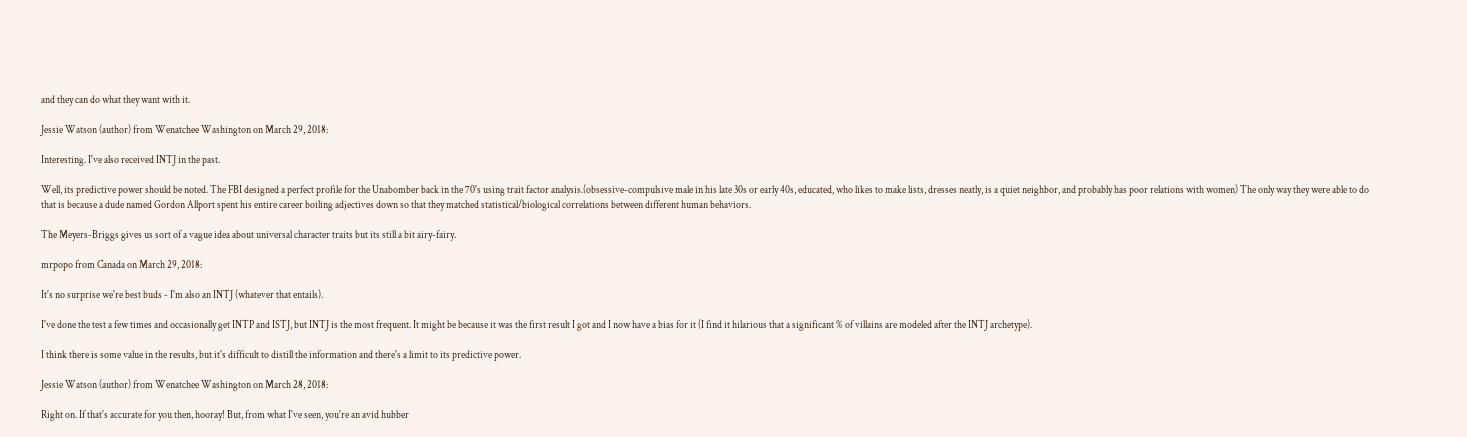and they can do what they want with it.

Jessie Watson (author) from Wenatchee Washington on March 29, 2018:

Interesting. I've also received INTJ in the past.

Well, its predictive power should be noted. The FBI designed a perfect profile for the Unabomber back in the 70's using trait factor analysis.(obsessive-compulsive male in his late 30s or early 40s, educated, who likes to make lists, dresses neatly, is a quiet neighbor, and probably has poor relations with women) The only way they were able to do that is because a dude named Gordon Allport spent his entire career boiling adjectives down so that they matched statistical/biological correlations between different human behaviors.

The Meyers-Briggs gives us sort of a vague idea about universal character traits but its still a bit airy-fairy.

mrpopo from Canada on March 29, 2018:

It's no surprise we're best buds - I'm also an INTJ (whatever that entails).

I've done the test a few times and occasionally get INTP and ISTJ, but INTJ is the most frequent. It might be because it was the first result I got and I now have a bias for it (I find it hilarious that a significant % of villains are modeled after the INTJ archetype).

I think there is some value in the results, but it's difficult to distill the information and there's a limit to its predictive power.

Jessie Watson (author) from Wenatchee Washington on March 28, 2018:

Right on. If that's accurate for you then, hooray! But, from what I've seen, you're an avid hubber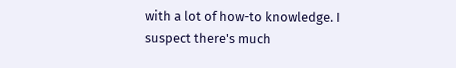with a lot of how-to knowledge. I suspect there's much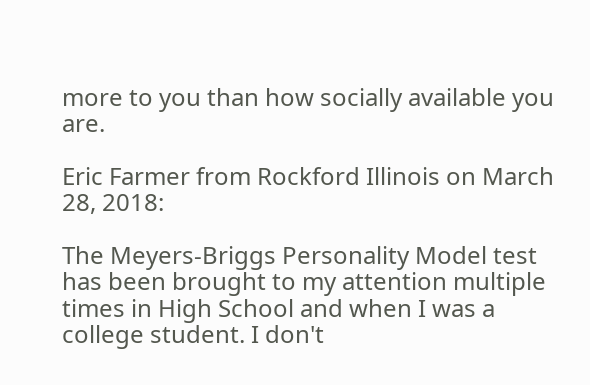more to you than how socially available you are.

Eric Farmer from Rockford Illinois on March 28, 2018:

The Meyers-Briggs Personality Model test has been brought to my attention multiple times in High School and when I was a college student. I don't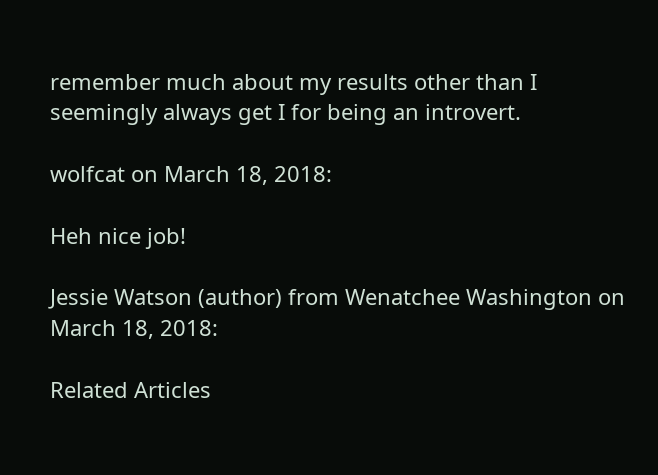remember much about my results other than I seemingly always get I for being an introvert.

wolfcat on March 18, 2018:

Heh nice job!

Jessie Watson (author) from Wenatchee Washington on March 18, 2018:

Related Articles